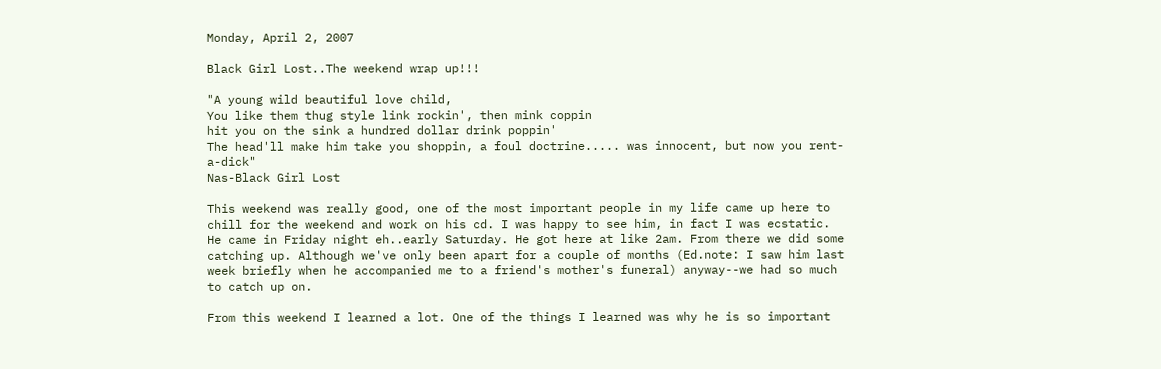Monday, April 2, 2007

Black Girl Lost..The weekend wrap up!!!

"A young wild beautiful love child,
You like them thug style link rockin', then mink coppin
hit you on the sink a hundred dollar drink poppin'
The head'll make him take you shoppin, a foul doctrine..... was innocent, but now you rent-a-dick"
Nas-Black Girl Lost

This weekend was really good, one of the most important people in my life came up here to chill for the weekend and work on his cd. I was happy to see him, in fact I was ecstatic. He came in Friday night eh..early Saturday. He got here at like 2am. From there we did some catching up. Although we've only been apart for a couple of months (Ed.note: I saw him last week briefly when he accompanied me to a friend's mother's funeral) anyway--we had so much to catch up on.

From this weekend I learned a lot. One of the things I learned was why he is so important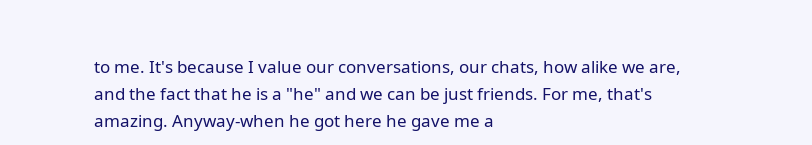to me. It's because I value our conversations, our chats, how alike we are, and the fact that he is a "he" and we can be just friends. For me, that's amazing. Anyway-when he got here he gave me a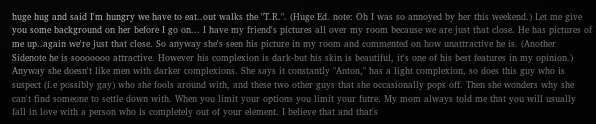huge hug and said I'm hungry we have to eat..out walks the "T.R.". (Huge Ed. note: Oh I was so annoyed by her this weekend.) Let me give you some background on her before I go on... I have my friend's pictures all over my room because we are just that close. He has pictures of me up..again we're just that close. So anyway she's seen his picture in my room and commented on how unattractive he is. (Another Sidenote he is sooooooo attractive. However his complexion is dark-but his skin is beautiful, it's one of his best features in my opinion.) Anyway she doesn't like men with darker complexions. She says it constantly "Anton," has a light complexion, so does this guy who is suspect (i.e possibly gay) who she fools around with, and these two other guys that she occasionally pops off. Then she wonders why she can't find someone to settle down with. When you limit your options you limit your futre. My mom always told me that you will usually fall in love with a person who is completely out of your element. I believe that and that's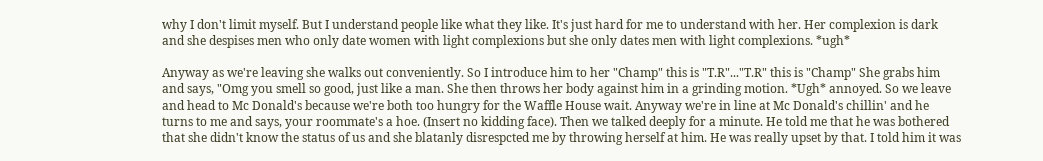why I don't limit myself. But I understand people like what they like. It's just hard for me to understand with her. Her complexion is dark and she despises men who only date women with light complexions but she only dates men with light complexions. *ugh*

Anyway as we're leaving she walks out conveniently. So I introduce him to her "Champ" this is "T.R"..."T.R" this is "Champ" She grabs him and says, "Omg you smell so good, just like a man. She then throws her body against him in a grinding motion. *Ugh* annoyed. So we leave and head to Mc Donald's because we're both too hungry for the Waffle House wait. Anyway we're in line at Mc Donald's chillin' and he turns to me and says, your roommate's a hoe. (Insert no kidding face). Then we talked deeply for a minute. He told me that he was bothered that she didn't know the status of us and she blatanly disrespcted me by throwing herself at him. He was really upset by that. I told him it was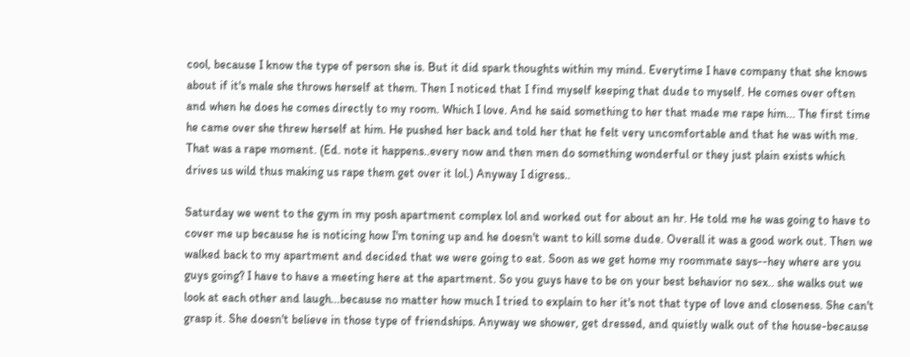cool, because I know the type of person she is. But it did spark thoughts within my mind. Everytime I have company that she knows about if it's male she throws herself at them. Then I noticed that I find myself keeping that dude to myself. He comes over often and when he does he comes directly to my room. Which I love. And he said something to her that made me rape him... The first time he came over she threw herself at him. He pushed her back and told her that he felt very uncomfortable and that he was with me. That was a rape moment. (Ed. note it happens..every now and then men do something wonderful or they just plain exists which drives us wild thus making us rape them get over it lol.) Anyway I digress..

Saturday we went to the gym in my posh apartment complex lol and worked out for about an hr. He told me he was going to have to cover me up because he is noticing how I'm toning up and he doesn't want to kill some dude. Overall it was a good work out. Then we walked back to my apartment and decided that we were going to eat. Soon as we get home my roommate says--hey where are you guys going? I have to have a meeting here at the apartment. So you guys have to be on your best behavior no sex.. she walks out we look at each other and laugh...because no matter how much I tried to explain to her it's not that type of love and closeness. She can't grasp it. She doesn't believe in those type of friendships. Anyway we shower, get dressed, and quietly walk out of the house-because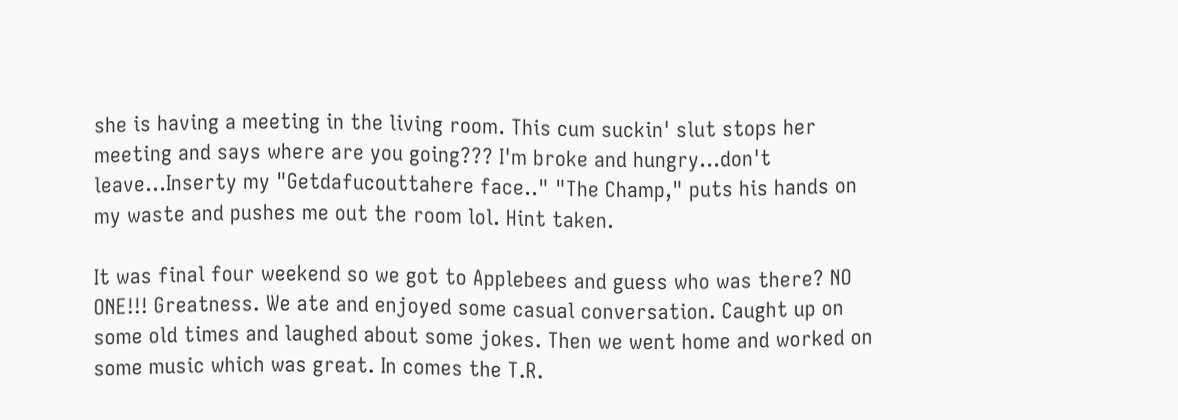she is having a meeting in the living room. This cum suckin' slut stops her meeting and says where are you going??? I'm broke and hungry...don't leave...Inserty my "Getdafucouttahere face.." "The Champ," puts his hands on my waste and pushes me out the room lol. Hint taken.

It was final four weekend so we got to Applebees and guess who was there? NO ONE!!! Greatness. We ate and enjoyed some casual conversation. Caught up on some old times and laughed about some jokes. Then we went home and worked on some music which was great. In comes the T.R.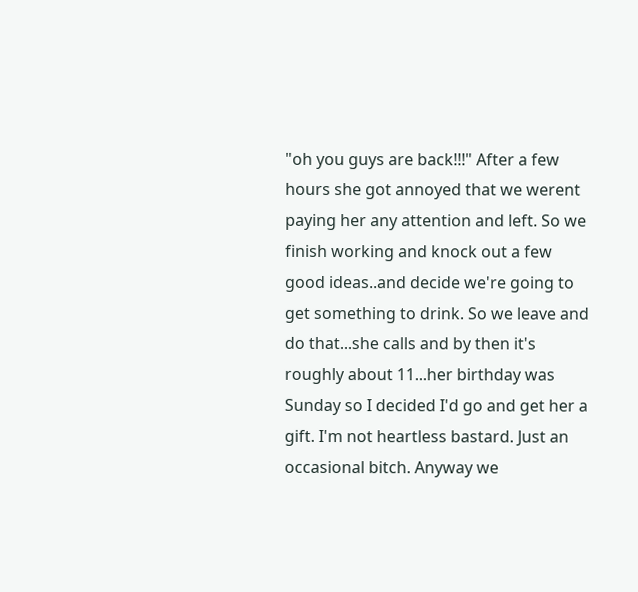"oh you guys are back!!!" After a few hours she got annoyed that we werent paying her any attention and left. So we finish working and knock out a few good ideas..and decide we're going to get something to drink. So we leave and do that...she calls and by then it's roughly about 11...her birthday was Sunday so I decided I'd go and get her a gift. I'm not heartless bastard. Just an occasional bitch. Anyway we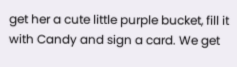get her a cute little purple bucket, fill it with Candy and sign a card. We get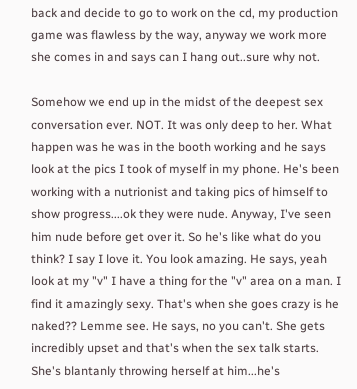back and decide to go to work on the cd, my production game was flawless by the way, anyway we work more she comes in and says can I hang out..sure why not.

Somehow we end up in the midst of the deepest sex conversation ever. NOT. It was only deep to her. What happen was he was in the booth working and he says look at the pics I took of myself in my phone. He's been working with a nutrionist and taking pics of himself to show progress....ok they were nude. Anyway, I've seen him nude before get over it. So he's like what do you think? I say I love it. You look amazing. He says, yeah look at my "v" I have a thing for the "v" area on a man. I find it amazingly sexy. That's when she goes crazy is he naked?? Lemme see. He says, no you can't. She gets incredibly upset and that's when the sex talk starts. She's blantanly throwing herself at him...he's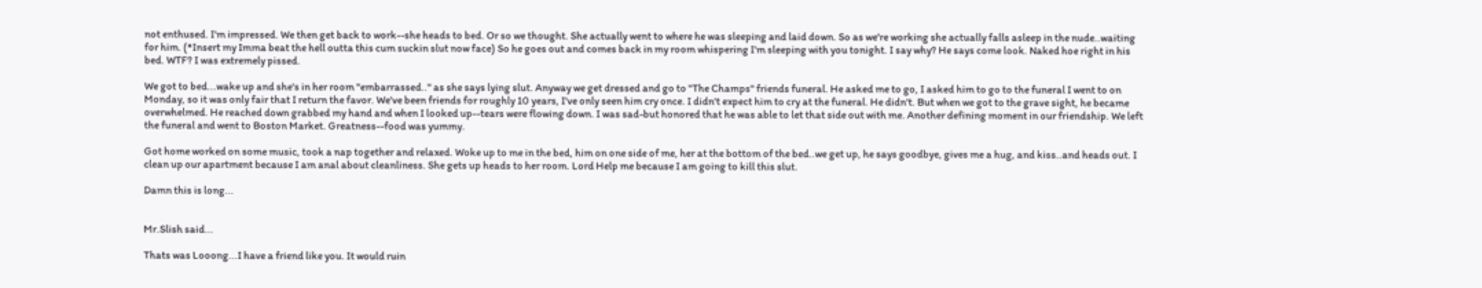not enthused. I'm impressed. We then get back to work--she heads to bed. Or so we thought. She actually went to where he was sleeping and laid down. So as we're working she actually falls asleep in the nude..waiting for him. (*Insert my Imma beat the hell outta this cum suckin slut now face) So he goes out and comes back in my room whispering I'm sleeping with you tonight. I say why? He says come look. Naked hoe right in his bed. WTF? I was extremely pissed.

We got to bed...wake up and she's in her room "embarrassed.." as she says lying slut. Anyway we get dressed and go to "The Champs" friends funeral. He asked me to go, I asked him to go to the funeral I went to on Monday, so it was only fair that I return the favor. We've been friends for roughly 10 years, I've only seen him cry once. I didn't expect him to cry at the funeral. He didn't. But when we got to the grave sight, he became overwhelmed. He reached down grabbed my hand and when I looked up--tears were flowing down. I was sad-but honored that he was able to let that side out with me. Another defining moment in our friendship. We left the funeral and went to Boston Market. Greatness--food was yummy.

Got home worked on some music, took a nap together and relaxed. Woke up to me in the bed, him on one side of me, her at the bottom of the bed..we get up, he says goodbye, gives me a hug, and kiss..and heads out. I clean up our apartment because I am anal about cleanliness. She gets up heads to her room. Lord Help me because I am going to kill this slut.

Damn this is long...


Mr.Slish said...

Thats was Looong...I have a friend like you. It would ruin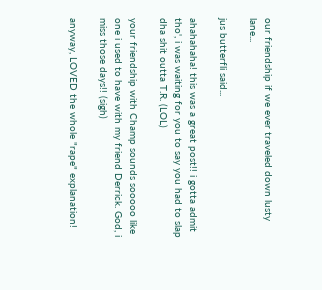our friendship if we ever traveled down lusty lane...

jus butterfli said...

ahahahaha! this was a great post!! i gotta admit tho', i was waiting for you to say you had to slap dha shit outta T.R. (LOL)

your friendship with Champ sounds sooooo like one i used to have with my friend Derrick. God, i miss those days!! (sigh)

anyway, LOVED the whole "rape" explanation!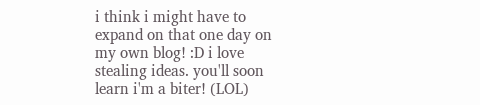i think i might have to expand on that one day on my own blog! :D i love stealing ideas. you'll soon learn i'm a biter! (LOL)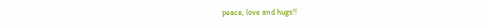peace, love and hugs!!